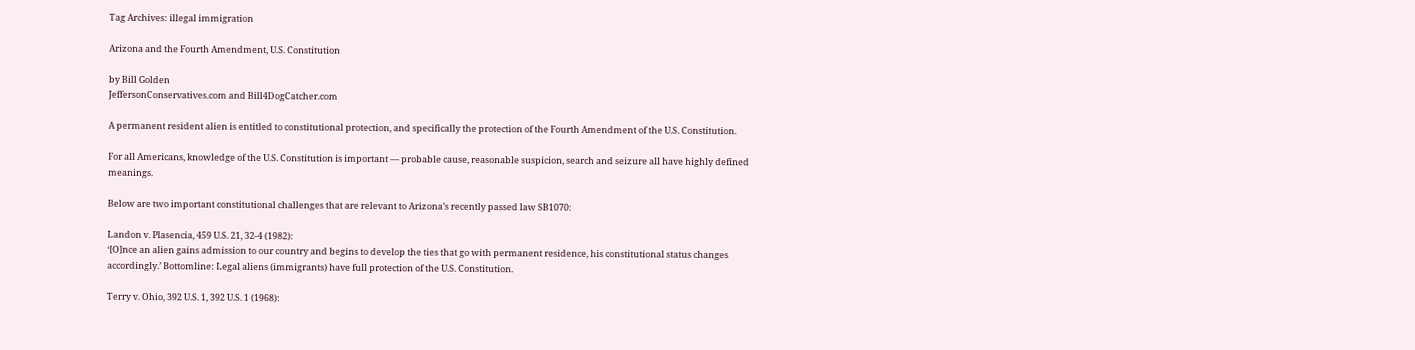Tag Archives: illegal immigration

Arizona and the Fourth Amendment, U.S. Constitution

by Bill Golden
JeffersonConservatives.com and Bill4DogCatcher.com

A permanent resident alien is entitled to constitutional protection, and specifically the protection of the Fourth Amendment of the U.S. Constitution.

For all Americans, knowledge of the U.S. Constitution is important — probable cause, reasonable suspicion, search and seizure all have highly defined meanings.

Below are two important constitutional challenges that are relevant to Arizona’s recently passed law SB1070:

Landon v. Plasencia, 459 U.S. 21, 32-4 (1982):
‘[O]nce an alien gains admission to our country and begins to develop the ties that go with permanent residence, his constitutional status changes accordingly.’ Bottomline: Legal aliens (immigrants) have full protection of the U.S. Constitution.

Terry v. Ohio, 392 U.S. 1, 392 U.S. 1 (1968):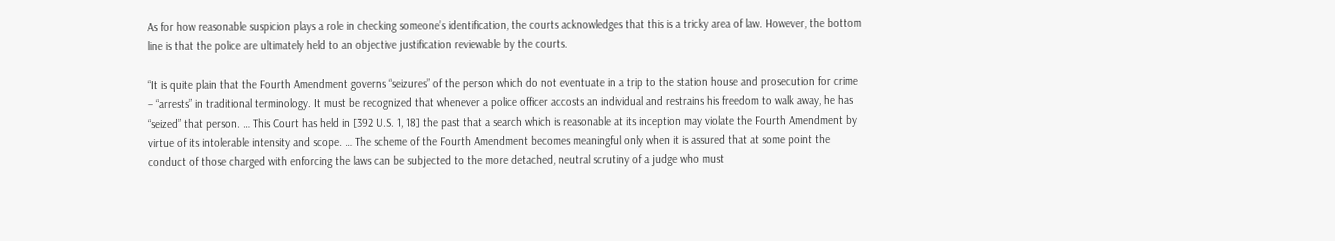As for how reasonable suspicion plays a role in checking someone’s identification, the courts acknowledges that this is a tricky area of law. However, the bottom line is that the police are ultimately held to an objective justification reviewable by the courts.

“It is quite plain that the Fourth Amendment governs “seizures” of the person which do not eventuate in a trip to the station house and prosecution for crime – “arrests” in traditional terminology. It must be recognized that whenever a police officer accosts an individual and restrains his freedom to walk away, he has “seized” that person. … This Court has held in [392 U.S. 1, 18] the past that a search which is reasonable at its inception may violate the Fourth Amendment by virtue of its intolerable intensity and scope. … The scheme of the Fourth Amendment becomes meaningful only when it is assured that at some point the conduct of those charged with enforcing the laws can be subjected to the more detached, neutral scrutiny of a judge who must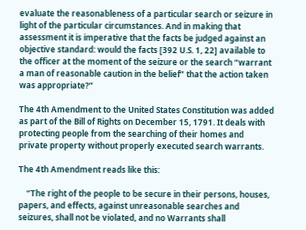evaluate the reasonableness of a particular search or seizure in light of the particular circumstances. And in making that assessment it is imperative that the facts be judged against an objective standard: would the facts [392 U.S. 1, 22] available to the officer at the moment of the seizure or the search “warrant a man of reasonable caution in the belief” that the action taken was appropriate?”

The 4th Amendment to the United States Constitution was added as part of the Bill of Rights on December 15, 1791. It deals with protecting people from the searching of their homes and private property without properly executed search warrants.

The 4th Amendment reads like this:

    “The right of the people to be secure in their persons, houses, papers, and effects, against unreasonable searches and seizures, shall not be violated, and no Warrants shall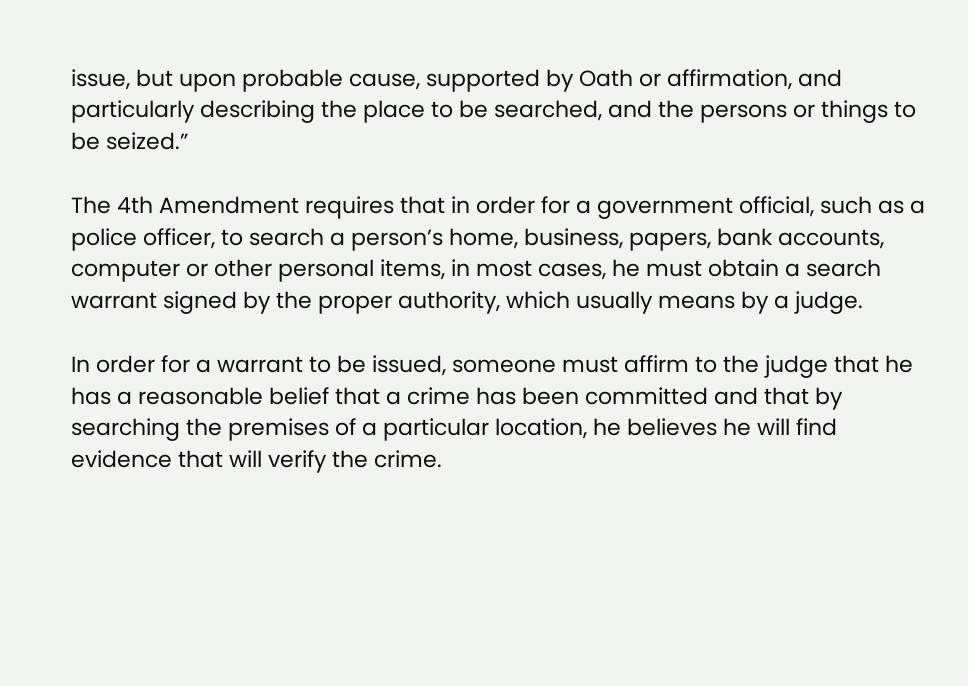issue, but upon probable cause, supported by Oath or affirmation, and particularly describing the place to be searched, and the persons or things to be seized.”

The 4th Amendment requires that in order for a government official, such as a police officer, to search a person’s home, business, papers, bank accounts, computer or other personal items, in most cases, he must obtain a search warrant signed by the proper authority, which usually means by a judge.

In order for a warrant to be issued, someone must affirm to the judge that he has a reasonable belief that a crime has been committed and that by searching the premises of a particular location, he believes he will find evidence that will verify the crime.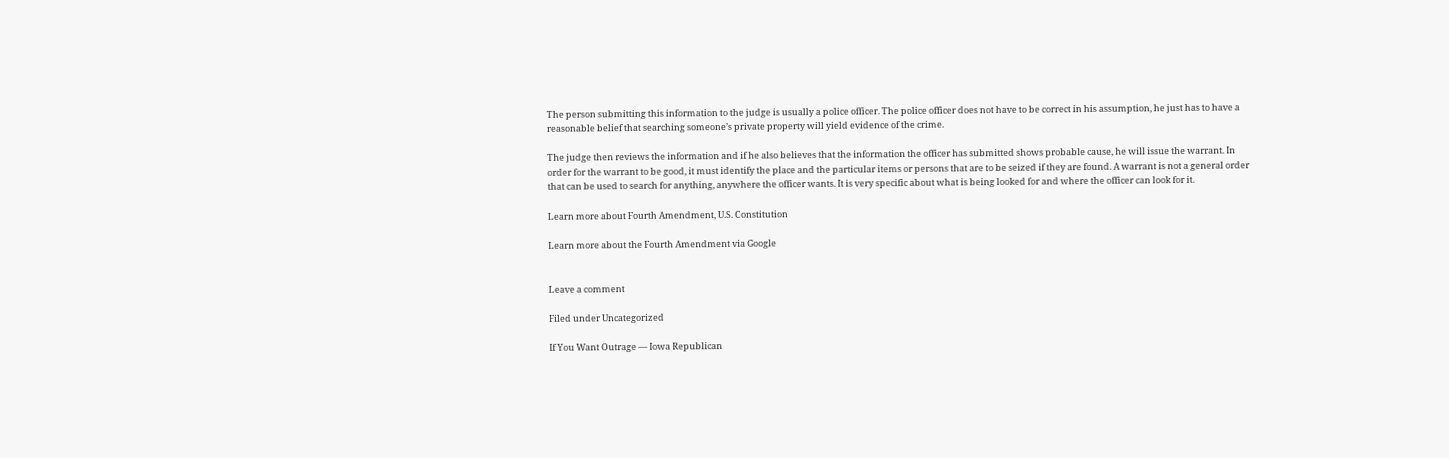The person submitting this information to the judge is usually a police officer. The police officer does not have to be correct in his assumption, he just has to have a reasonable belief that searching someone’s private property will yield evidence of the crime.

The judge then reviews the information and if he also believes that the information the officer has submitted shows probable cause, he will issue the warrant. In order for the warrant to be good, it must identify the place and the particular items or persons that are to be seized if they are found. A warrant is not a general order that can be used to search for anything, anywhere the officer wants. It is very specific about what is being looked for and where the officer can look for it.

Learn more about Fourth Amendment, U.S. Constitution

Learn more about the Fourth Amendment via Google


Leave a comment

Filed under Uncategorized

If You Want Outrage — Iowa Republican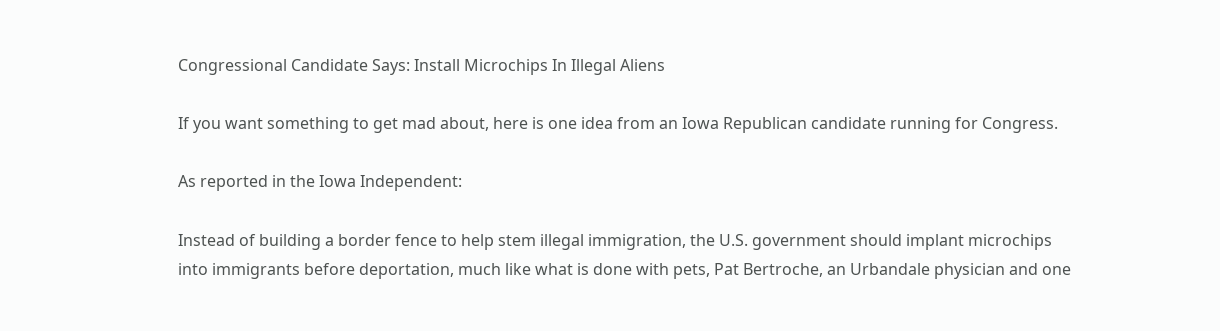Congressional Candidate Says: Install Microchips In Illegal Aliens

If you want something to get mad about, here is one idea from an Iowa Republican candidate running for Congress.

As reported in the Iowa Independent:

Instead of building a border fence to help stem illegal immigration, the U.S. government should implant microchips into immigrants before deportation, much like what is done with pets, Pat Bertroche, an Urbandale physician and one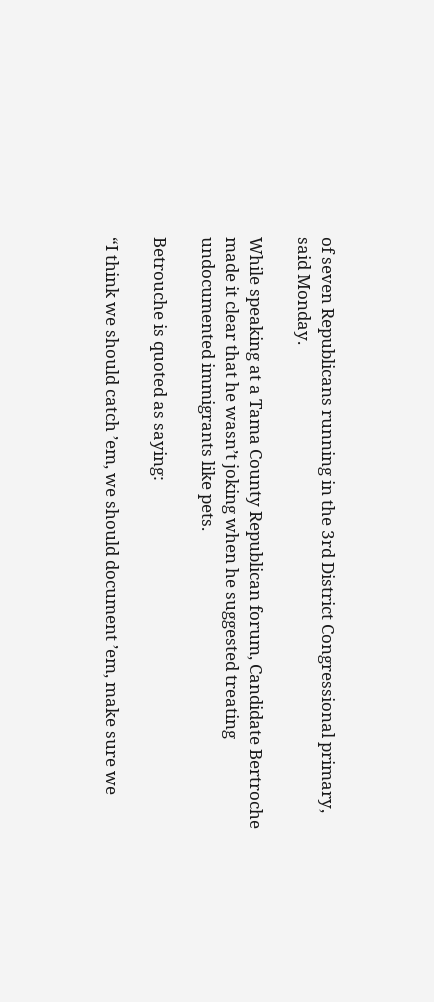of seven Republicans running in the 3rd District Congressional primary, said Monday.

While speaking at a Tama County Republican forum, Candidate Bertroche made it clear that he wasn’t joking when he suggested treating undocumented immigrants like pets.

Betrouche is quoted as saying:

“I think we should catch ’em, we should document ’em, make sure we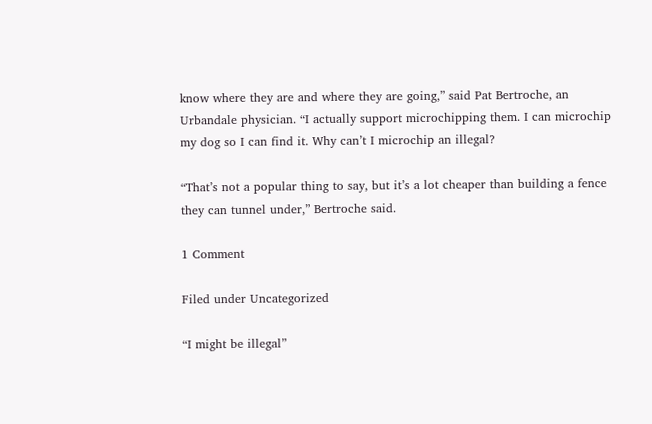know where they are and where they are going,” said Pat Bertroche, an Urbandale physician. “I actually support microchipping them. I can microchip my dog so I can find it. Why can’t I microchip an illegal?

“That’s not a popular thing to say, but it’s a lot cheaper than building a fence they can tunnel under,” Bertroche said.

1 Comment

Filed under Uncategorized

“I might be illegal”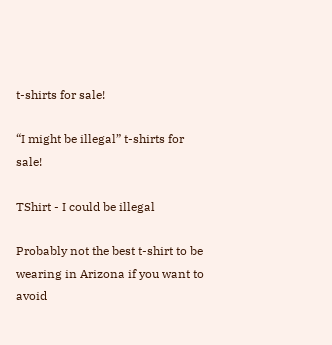t-shirts for sale!

“I might be illegal” t-shirts for sale!

TShirt - I could be illegal

Probably not the best t-shirt to be wearing in Arizona if you want to avoid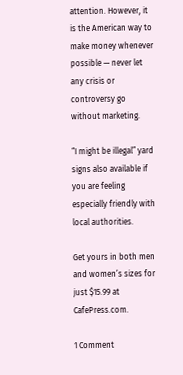attention. However, it is the American way to make money whenever possible — never let any crisis or controversy go without marketing.

“I might be illegal” yard signs also available if you are feeling especially friendly with local authorities.

Get yours in both men and women’s sizes for just $15.99 at CafePress.com.

1 Comment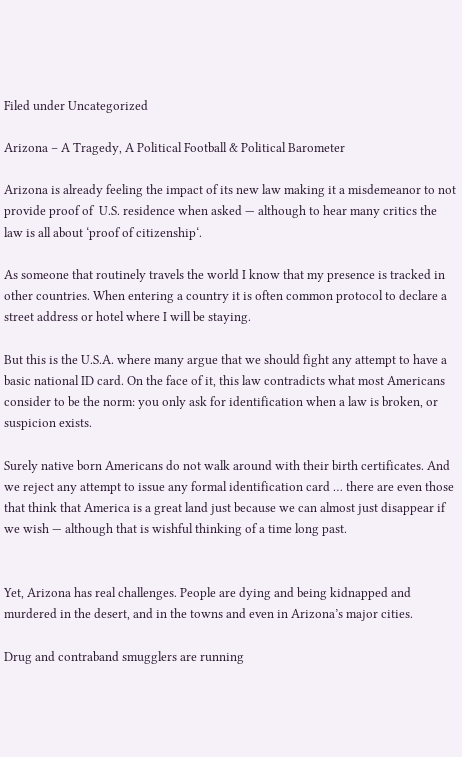Filed under Uncategorized

Arizona – A Tragedy, A Political Football & Political Barometer

Arizona is already feeling the impact of its new law making it a misdemeanor to not provide proof of  U.S. residence when asked — although to hear many critics the law is all about ‘proof of citizenship‘.

As someone that routinely travels the world I know that my presence is tracked in other countries. When entering a country it is often common protocol to declare a street address or hotel where I will be staying.

But this is the U.S.A. where many argue that we should fight any attempt to have a basic national ID card. On the face of it, this law contradicts what most Americans consider to be the norm: you only ask for identification when a law is broken, or suspicion exists.

Surely native born Americans do not walk around with their birth certificates. And we reject any attempt to issue any formal identification card … there are even those that think that America is a great land just because we can almost just disappear if we wish — although that is wishful thinking of a time long past.


Yet, Arizona has real challenges. People are dying and being kidnapped and murdered in the desert, and in the towns and even in Arizona’s major cities.

Drug and contraband smugglers are running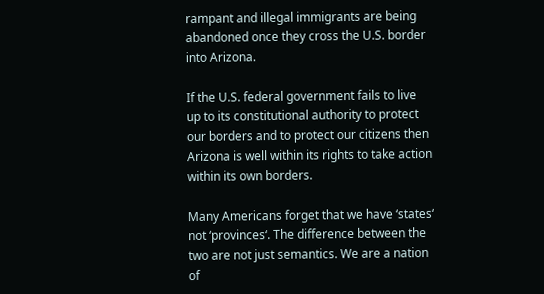rampant and illegal immigrants are being abandoned once they cross the U.S. border into Arizona.

If the U.S. federal government fails to live up to its constitutional authority to protect our borders and to protect our citizens then Arizona is well within its rights to take action within its own borders.

Many Americans forget that we have ‘states‘ not ‘provinces‘. The difference between the two are not just semantics. We are a nation of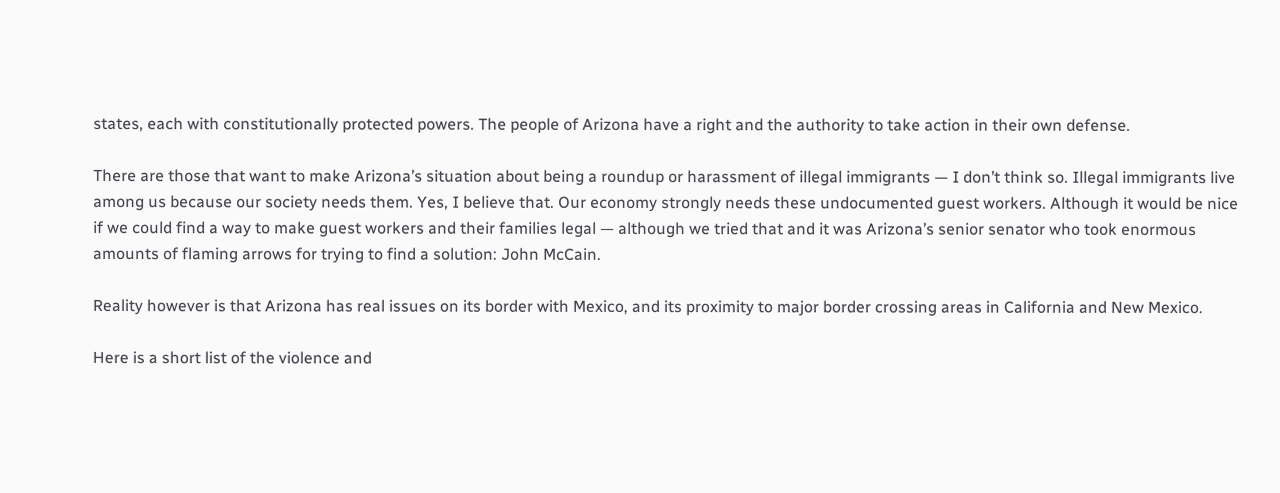states, each with constitutionally protected powers. The people of Arizona have a right and the authority to take action in their own defense.

There are those that want to make Arizona’s situation about being a roundup or harassment of illegal immigrants — I don’t think so. Illegal immigrants live among us because our society needs them. Yes, I believe that. Our economy strongly needs these undocumented guest workers. Although it would be nice if we could find a way to make guest workers and their families legal — although we tried that and it was Arizona’s senior senator who took enormous amounts of flaming arrows for trying to find a solution: John McCain.

Reality however is that Arizona has real issues on its border with Mexico, and its proximity to major border crossing areas in California and New Mexico.

Here is a short list of the violence and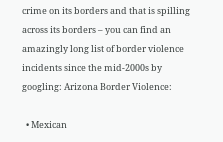crime on its borders and that is spilling across its borders – you can find an amazingly long list of border violence incidents since the mid-2000s by googling: Arizona Border Violence:

  • Mexican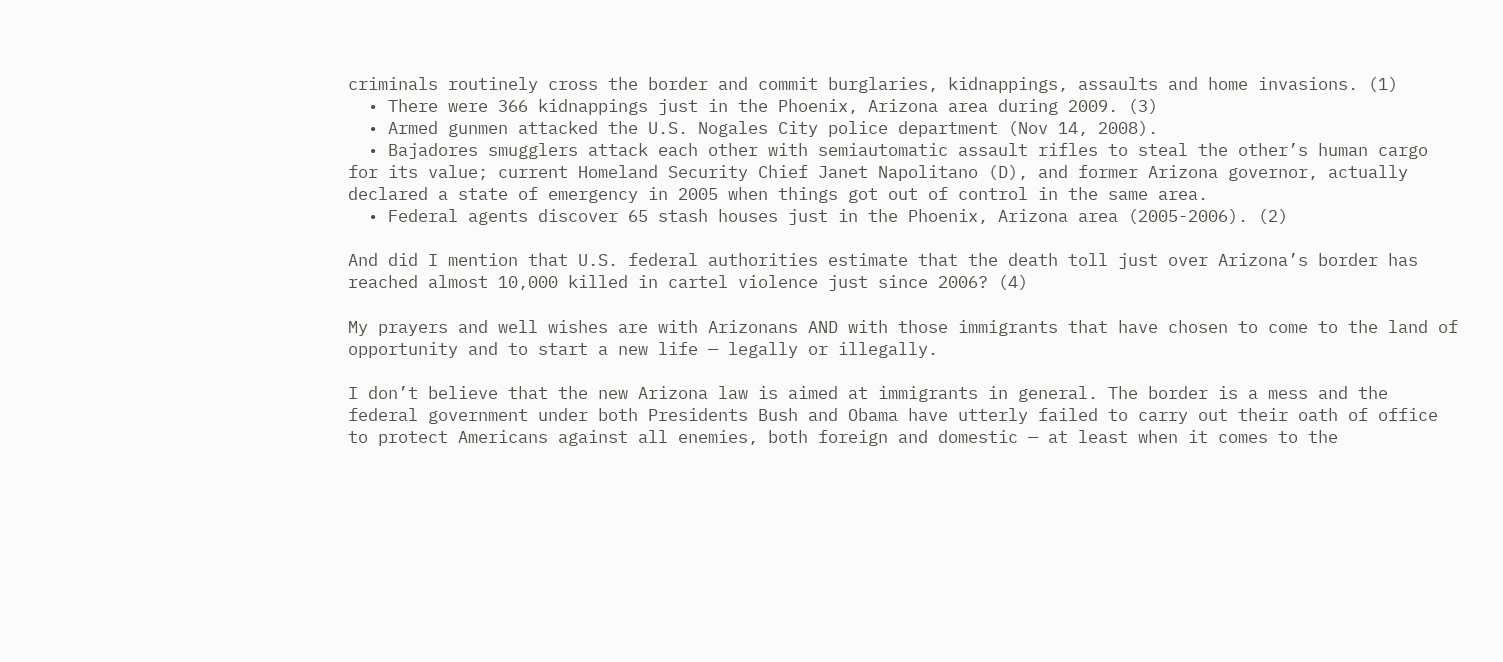criminals routinely cross the border and commit burglaries, kidnappings, assaults and home invasions. (1)
  • There were 366 kidnappings just in the Phoenix, Arizona area during 2009. (3)
  • Armed gunmen attacked the U.S. Nogales City police department (Nov 14, 2008).
  • Bajadores smugglers attack each other with semiautomatic assault rifles to steal the other’s human cargo for its value; current Homeland Security Chief Janet Napolitano (D), and former Arizona governor, actually declared a state of emergency in 2005 when things got out of control in the same area.
  • Federal agents discover 65 stash houses just in the Phoenix, Arizona area (2005-2006). (2)

And did I mention that U.S. federal authorities estimate that the death toll just over Arizona’s border has  reached almost 10,000 killed in cartel violence just since 2006? (4)

My prayers and well wishes are with Arizonans AND with those immigrants that have chosen to come to the land of opportunity and to start a new life — legally or illegally.

I don’t believe that the new Arizona law is aimed at immigrants in general. The border is a mess and the federal government under both Presidents Bush and Obama have utterly failed to carry out their oath of office to protect Americans against all enemies, both foreign and domestic — at least when it comes to the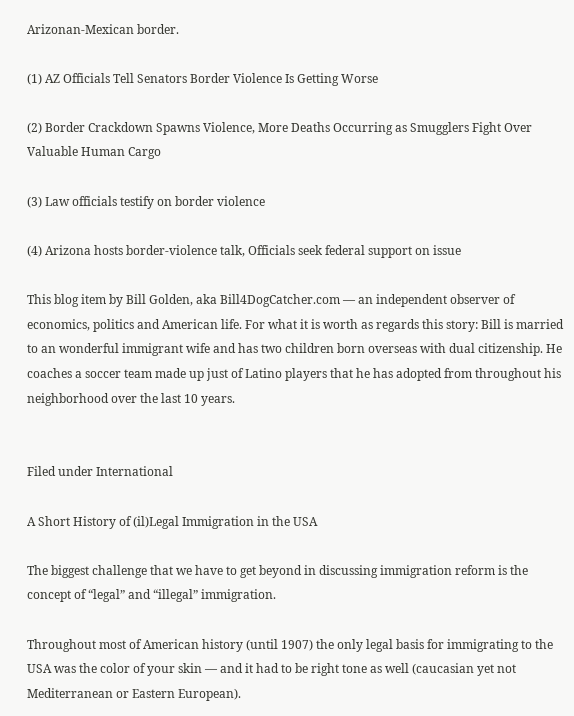Arizonan-Mexican border.

(1) AZ Officials Tell Senators Border Violence Is Getting Worse

(2) Border Crackdown Spawns Violence, More Deaths Occurring as Smugglers Fight Over Valuable Human Cargo

(3) Law officials testify on border violence

(4) Arizona hosts border-violence talk, Officials seek federal support on issue

This blog item by Bill Golden, aka Bill4DogCatcher.com — an independent observer of economics, politics and American life. For what it is worth as regards this story: Bill is married to an wonderful immigrant wife and has two children born overseas with dual citizenship. He coaches a soccer team made up just of Latino players that he has adopted from throughout his neighborhood over the last 10 years.


Filed under International

A Short History of (il)Legal Immigration in the USA

The biggest challenge that we have to get beyond in discussing immigration reform is the concept of “legal” and “illegal” immigration.

Throughout most of American history (until 1907) the only legal basis for immigrating to the USA was the color of your skin — and it had to be right tone as well (caucasian yet not Mediterranean or Eastern European).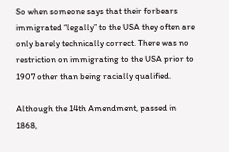So when someone says that their forbears immigrated “legally” to the USA they often are only barely technically correct. There was no restriction on immigrating to the USA prior to 1907 other than being racially qualified.

Although the 14th Amendment, passed in 1868,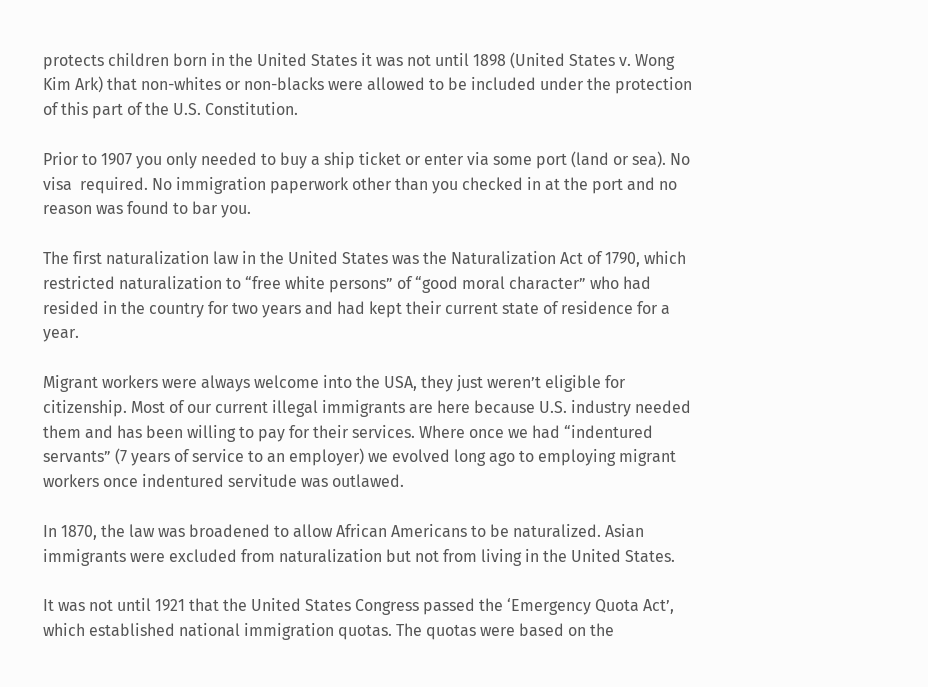protects children born in the United States it was not until 1898 (United States v. Wong Kim Ark) that non-whites or non-blacks were allowed to be included under the protection of this part of the U.S. Constitution.

Prior to 1907 you only needed to buy a ship ticket or enter via some port (land or sea). No visa  required. No immigration paperwork other than you checked in at the port and no reason was found to bar you.

The first naturalization law in the United States was the Naturalization Act of 1790, which restricted naturalization to “free white persons” of “good moral character” who had resided in the country for two years and had kept their current state of residence for a year.

Migrant workers were always welcome into the USA, they just weren’t eligible for citizenship. Most of our current illegal immigrants are here because U.S. industry needed them and has been willing to pay for their services. Where once we had “indentured servants” (7 years of service to an employer) we evolved long ago to employing migrant workers once indentured servitude was outlawed.

In 1870, the law was broadened to allow African Americans to be naturalized. Asian immigrants were excluded from naturalization but not from living in the United States.

It was not until 1921 that the United States Congress passed the ‘Emergency Quota Act’, which established national immigration quotas. The quotas were based on the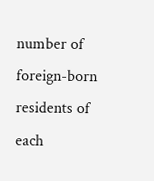number of foreign-born residents of each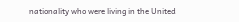nationality who were living in the United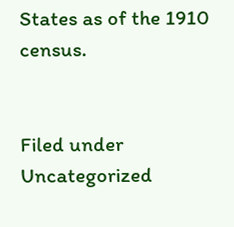States as of the 1910 census.


Filed under Uncategorized